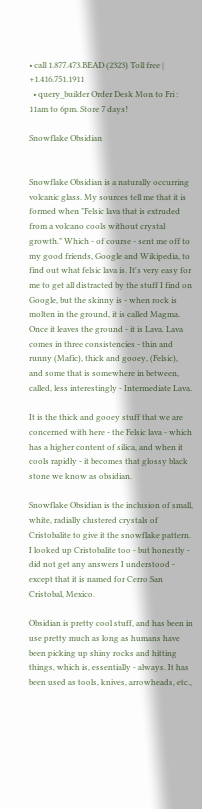• call 1.877.473.BEAD (2323) Toll free | +1.416.751.1911
  • query_builder Order Desk Mon to Fri : 11am to 6pm. Store 7 days!

Snowflake Obsidian


Snowflake Obsidian is a naturally occurring volcanic glass. My sources tell me that it is formed when "Felsic lava that is extruded from a volcano cools without crystal growth." Which - of course - sent me off to my good friends, Google and Wikipedia, to find out what felsic lava is. It's very easy for me to get all distracted by the stuff I find on Google, but the skinny is - when rock is molten in the ground, it is called Magma. Once it leaves the ground - it is Lava. Lava comes in three consistencies - thin and runny (Mafic), thick and gooey, (Felsic), and some that is somewhere in between, called, less interestingly - Intermediate Lava.

It is the thick and gooey stuff that we are concerned with here - the Felsic lava - which has a higher content of silica, and when it cools rapidly - it becomes that glossy black stone we know as obsidian.

Snowflake Obsidian is the inclusion of small, white, radially clustered crystals of Cristobalite to give it the snowflake pattern. I looked up Cristobalite too - but honestly - did not get any answers I understood - except that it is named for Cerro San Cristobal, Mexico.

Obsidian is pretty cool stuff, and has been in use pretty much as long as humans have been picking up shiny rocks and hitting things, which is, essentially - always. It has been used as tools, knives, arrowheads, etc.,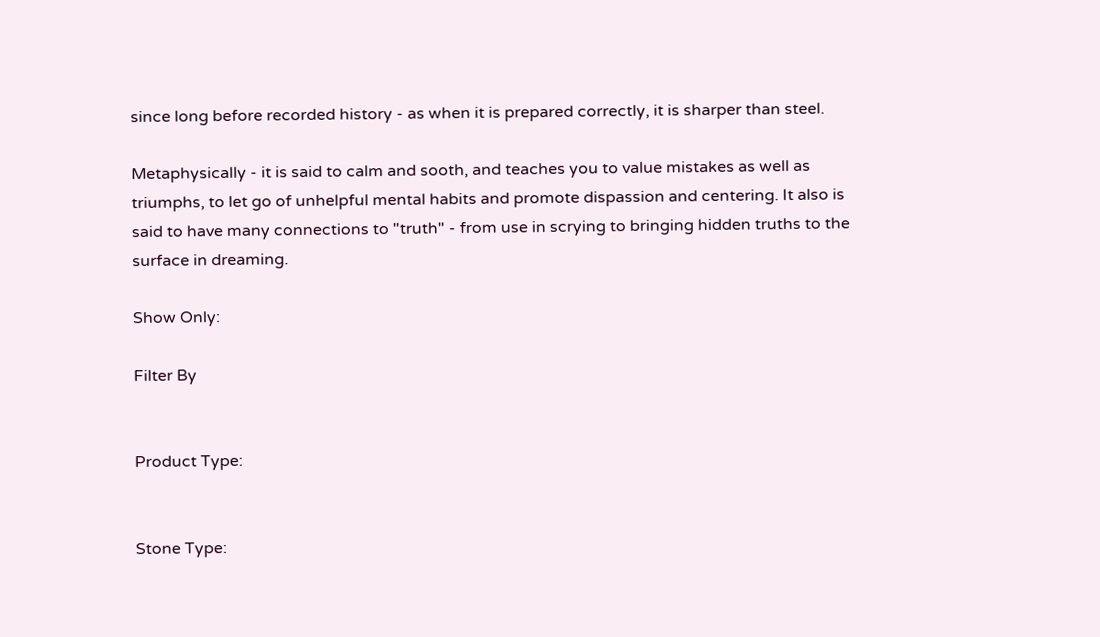since long before recorded history - as when it is prepared correctly, it is sharper than steel.

Metaphysically - it is said to calm and sooth, and teaches you to value mistakes as well as triumphs, to let go of unhelpful mental habits and promote dispassion and centering. It also is said to have many connections to "truth" - from use in scrying to bringing hidden truths to the surface in dreaming.

Show Only:

Filter By


Product Type:


Stone Type: